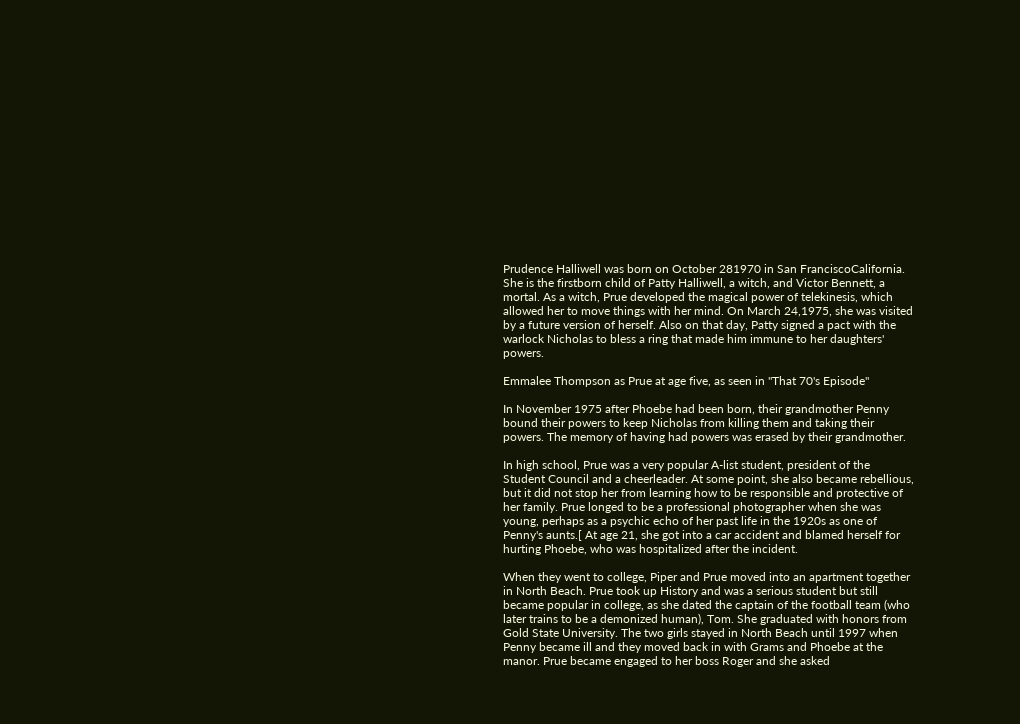Prudence Halliwell was born on October 281970 in San FranciscoCalifornia. She is the firstborn child of Patty Halliwell, a witch, and Victor Bennett, a mortal. As a witch, Prue developed the magical power of telekinesis, which allowed her to move things with her mind. On March 24,1975, she was visited by a future version of herself. Also on that day, Patty signed a pact with the warlock Nicholas to bless a ring that made him immune to her daughters' powers.

Emmalee Thompson as Prue at age five, as seen in "That 70's Episode"

In November 1975 after Phoebe had been born, their grandmother Penny bound their powers to keep Nicholas from killing them and taking their powers. The memory of having had powers was erased by their grandmother.

In high school, Prue was a very popular A-list student, president of the Student Council and a cheerleader. At some point, she also became rebellious, but it did not stop her from learning how to be responsible and protective of her family. Prue longed to be a professional photographer when she was young, perhaps as a psychic echo of her past life in the 1920s as one of Penny's aunts.[ At age 21, she got into a car accident and blamed herself for hurting Phoebe, who was hospitalized after the incident.

When they went to college, Piper and Prue moved into an apartment together in North Beach. Prue took up History and was a serious student but still became popular in college, as she dated the captain of the football team (who later trains to be a demonized human), Tom. She graduated with honors from Gold State University. The two girls stayed in North Beach until 1997 when Penny became ill and they moved back in with Grams and Phoebe at the manor. Prue became engaged to her boss Roger and she asked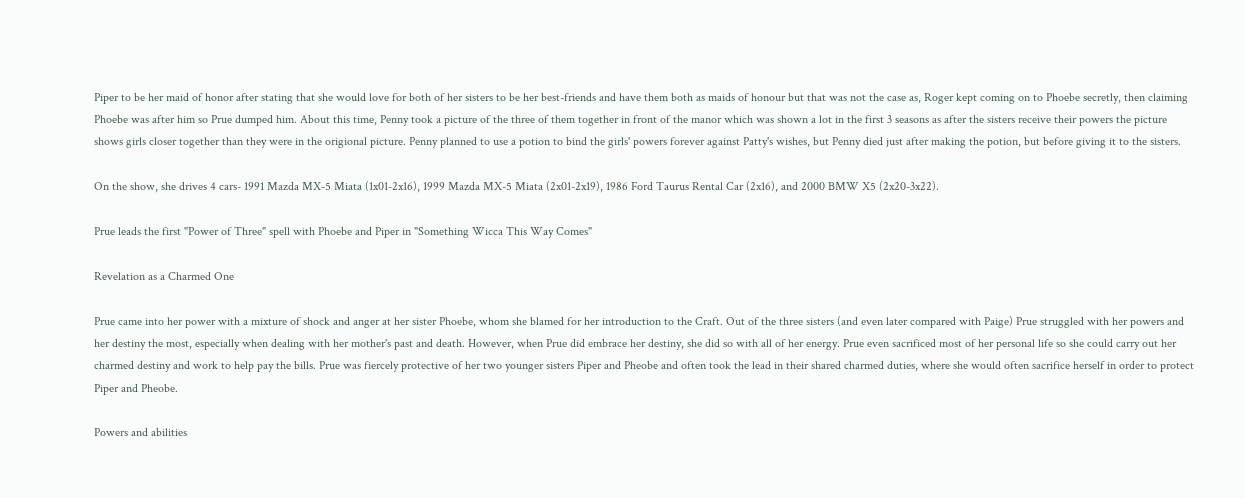Piper to be her maid of honor after stating that she would love for both of her sisters to be her best-friends and have them both as maids of honour but that was not the case as, Roger kept coming on to Phoebe secretly, then claiming Phoebe was after him so Prue dumped him. About this time, Penny took a picture of the three of them together in front of the manor which was shown a lot in the first 3 seasons as after the sisters receive their powers the picture shows girls closer together than they were in the origional picture. Penny planned to use a potion to bind the girls' powers forever against Patty's wishes, but Penny died just after making the potion, but before giving it to the sisters.

On the show, she drives 4 cars- 1991 Mazda MX-5 Miata (1x01-2x16), 1999 Mazda MX-5 Miata (2x01-2x19), 1986 Ford Taurus Rental Car (2x16), and 2000 BMW X5 (2x20-3x22).

Prue leads the first "Power of Three" spell with Phoebe and Piper in "Something Wicca This Way Comes"

Revelation as a Charmed One

Prue came into her power with a mixture of shock and anger at her sister Phoebe, whom she blamed for her introduction to the Craft. Out of the three sisters (and even later compared with Paige) Prue struggled with her powers and her destiny the most, especially when dealing with her mother's past and death. However, when Prue did embrace her destiny, she did so with all of her energy. Prue even sacrificed most of her personal life so she could carry out her charmed destiny and work to help pay the bills. Prue was fiercely protective of her two younger sisters Piper and Pheobe and often took the lead in their shared charmed duties, where she would often sacrifice herself in order to protect Piper and Pheobe.

Powers and abilities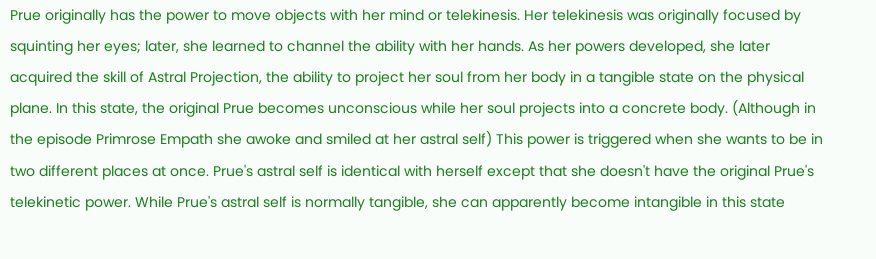Prue originally has the power to move objects with her mind or telekinesis. Her telekinesis was originally focused by squinting her eyes; later, she learned to channel the ability with her hands. As her powers developed, she later acquired the skill of Astral Projection, the ability to project her soul from her body in a tangible state on the physical plane. In this state, the original Prue becomes unconscious while her soul projects into a concrete body. (Although in the episode Primrose Empath she awoke and smiled at her astral self) This power is triggered when she wants to be in two different places at once. Prue's astral self is identical with herself except that she doesn't have the original Prue's telekinetic power. While Prue's astral self is normally tangible, she can apparently become intangible in this state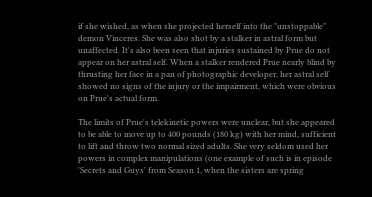if she wished, as when she projected herself into the "unstoppable" demon Vinceres. She was also shot by a stalker in astral form but unaffected. It's also been seen that injuries sustained by Prue do not appear on her astral self. When a stalker rendered Prue nearly blind by thrusting her face in a pan of photographic developer, her astral self showed no signs of the injury or the impairment, which were obvious on Prue's actual form.

The limits of Prue's telekinetic powers were unclear, but she appeared to be able to move up to 400 pounds (180 kg) with her mind, sufficient to lift and throw two normal sized adults. She very seldom used her powers in complex manipulations (one example of such is in episode 'Secrets and Guys' from Season 1, when the sisters are spring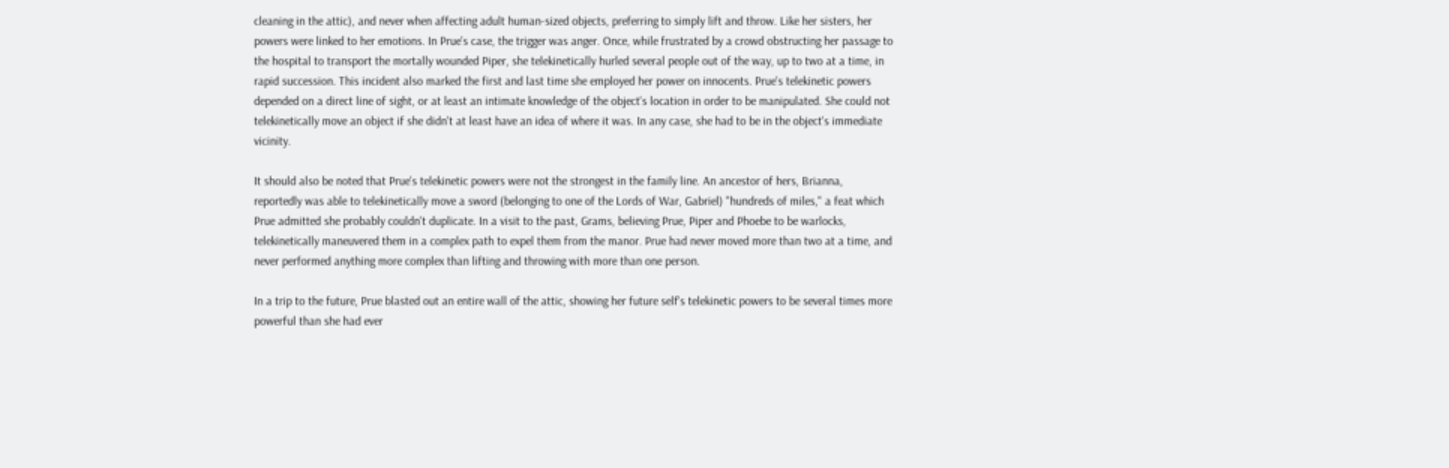cleaning in the attic), and never when affecting adult human-sized objects, preferring to simply lift and throw. Like her sisters, her powers were linked to her emotions. In Prue's case, the trigger was anger. Once, while frustrated by a crowd obstructing her passage to the hospital to transport the mortally wounded Piper, she telekinetically hurled several people out of the way, up to two at a time, in rapid succession. This incident also marked the first and last time she employed her power on innocents. Prue's telekinetic powers depended on a direct line of sight, or at least an intimate knowledge of the object's location in order to be manipulated. She could not telekinetically move an object if she didn't at least have an idea of where it was. In any case, she had to be in the object's immediate vicinity.

It should also be noted that Prue's telekinetic powers were not the strongest in the family line. An ancestor of hers, Brianna, reportedly was able to telekinetically move a sword (belonging to one of the Lords of War, Gabriel) "hundreds of miles," a feat which Prue admitted she probably couldn't duplicate. In a visit to the past, Grams, believing Prue, Piper and Phoebe to be warlocks, telekinetically maneuvered them in a complex path to expel them from the manor. Prue had never moved more than two at a time, and never performed anything more complex than lifting and throwing with more than one person.

In a trip to the future, Prue blasted out an entire wall of the attic, showing her future self's telekinetic powers to be several times more powerful than she had ever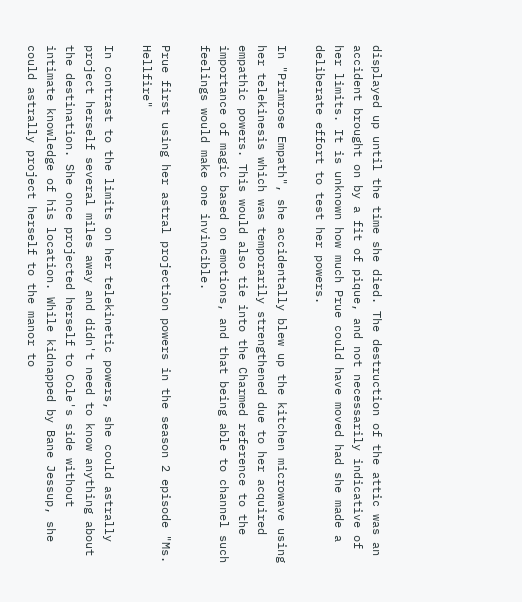displayed up until the time she died. The destruction of the attic was an accident brought on by a fit of pique, and not necessarily indicative of her limits. It is unknown how much Prue could have moved had she made a deliberate effort to test her powers.

In "Primrose Empath", she accidentally blew up the kitchen microwave using her telekinesis which was temporarily strengthened due to her acquired empathic powers. This would also tie into the Charmed reference to the importance of magic based on emotions, and that being able to channel such feelings would make one invincible.

Prue first using her astral projection powers in the season 2 episode "Ms. Hellfire"

In contrast to the limits on her telekinetic powers, she could astrally project herself several miles away and didn't need to know anything about the destination. She once projected herself to Cole's side without intimate knowledge of his location. While kidnapped by Bane Jessup, she could astrally project herself to the manor to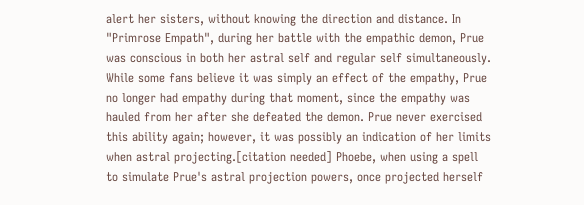alert her sisters, without knowing the direction and distance. In "Primrose Empath", during her battle with the empathic demon, Prue was conscious in both her astral self and regular self simultaneously. While some fans believe it was simply an effect of the empathy, Prue no longer had empathy during that moment, since the empathy was hauled from her after she defeated the demon. Prue never exercised this ability again; however, it was possibly an indication of her limits when astral projecting.[citation needed] Phoebe, when using a spell to simulate Prue's astral projection powers, once projected herself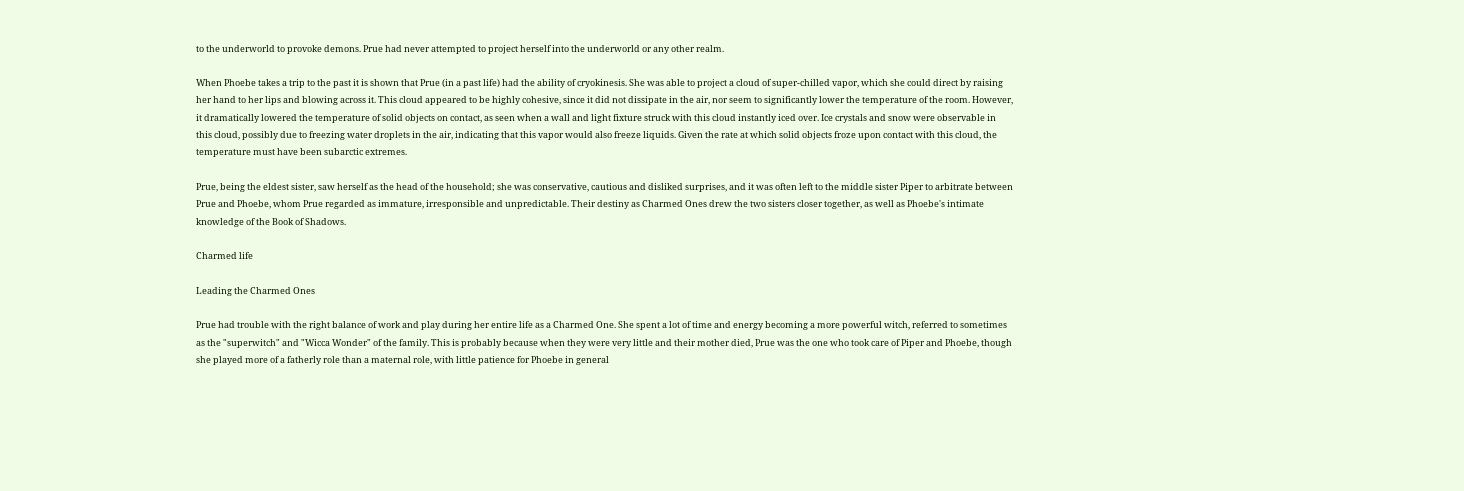to the underworld to provoke demons. Prue had never attempted to project herself into the underworld or any other realm.

When Phoebe takes a trip to the past it is shown that Prue (in a past life) had the ability of cryokinesis. She was able to project a cloud of super-chilled vapor, which she could direct by raising her hand to her lips and blowing across it. This cloud appeared to be highly cohesive, since it did not dissipate in the air, nor seem to significantly lower the temperature of the room. However, it dramatically lowered the temperature of solid objects on contact, as seen when a wall and light fixture struck with this cloud instantly iced over. Ice crystals and snow were observable in this cloud, possibly due to freezing water droplets in the air, indicating that this vapor would also freeze liquids. Given the rate at which solid objects froze upon contact with this cloud, the temperature must have been subarctic extremes.

Prue, being the eldest sister, saw herself as the head of the household; she was conservative, cautious and disliked surprises, and it was often left to the middle sister Piper to arbitrate between Prue and Phoebe, whom Prue regarded as immature, irresponsible and unpredictable. Their destiny as Charmed Ones drew the two sisters closer together, as well as Phoebe's intimate knowledge of the Book of Shadows.

Charmed life

Leading the Charmed Ones

Prue had trouble with the right balance of work and play during her entire life as a Charmed One. She spent a lot of time and energy becoming a more powerful witch, referred to sometimes as the "superwitch" and "Wicca Wonder" of the family. This is probably because when they were very little and their mother died, Prue was the one who took care of Piper and Phoebe, though she played more of a fatherly role than a maternal role, with little patience for Phoebe in general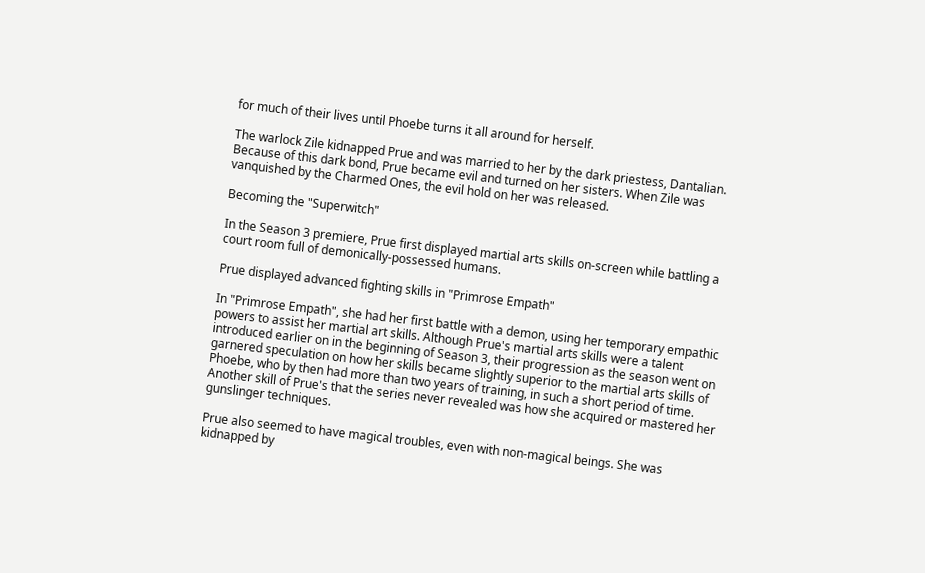for much of their lives until Phoebe turns it all around for herself.

The warlock Zile kidnapped Prue and was married to her by the dark priestess, Dantalian. Because of this dark bond, Prue became evil and turned on her sisters. When Zile was vanquished by the Charmed Ones, the evil hold on her was released.

Becoming the "Superwitch"

In the Season 3 premiere, Prue first displayed martial arts skills on-screen while battling a court room full of demonically-possessed humans.

Prue displayed advanced fighting skills in "Primrose Empath"

In "Primrose Empath", she had her first battle with a demon, using her temporary empathic powers to assist her martial art skills. Although Prue's martial arts skills were a talent introduced earlier on in the beginning of Season 3, their progression as the season went on garnered speculation on how her skills became slightly superior to the martial arts skills of Phoebe, who by then had more than two years of training, in such a short period of time. Another skill of Prue's that the series never revealed was how she acquired or mastered her gunslinger techniques.

Prue also seemed to have magical troubles, even with non-magical beings. She was kidnapped by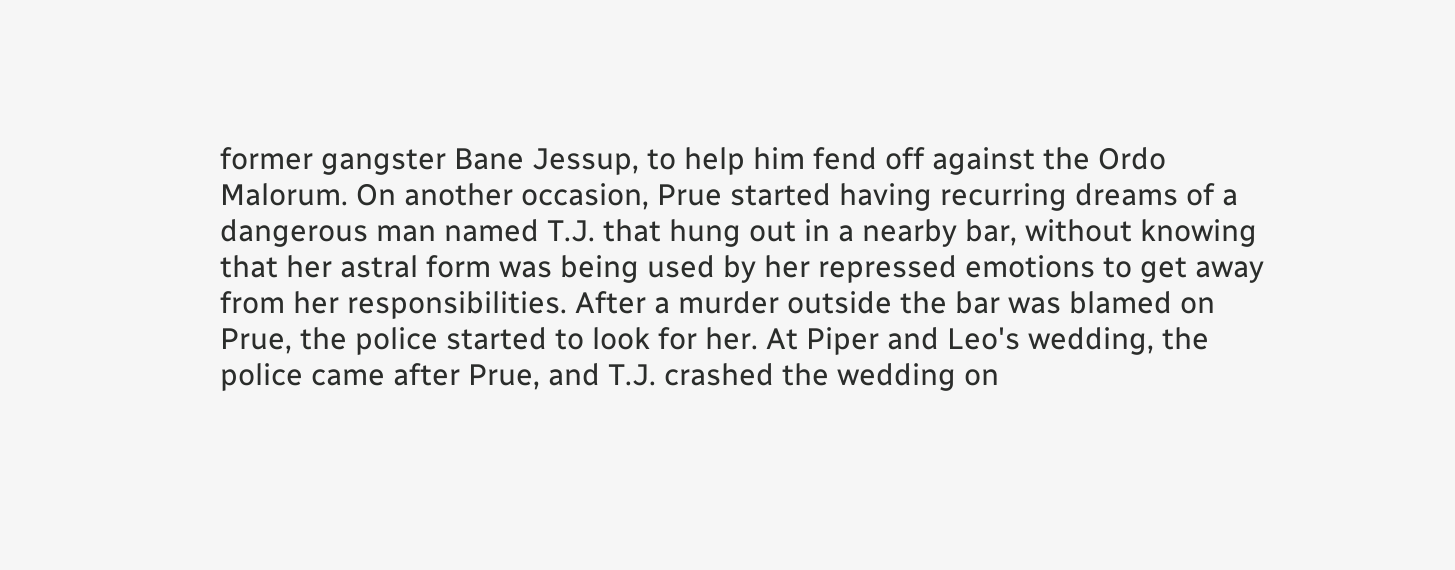former gangster Bane Jessup, to help him fend off against the Ordo Malorum. On another occasion, Prue started having recurring dreams of a dangerous man named T.J. that hung out in a nearby bar, without knowing that her astral form was being used by her repressed emotions to get away from her responsibilities. After a murder outside the bar was blamed on Prue, the police started to look for her. At Piper and Leo's wedding, the police came after Prue, and T.J. crashed the wedding on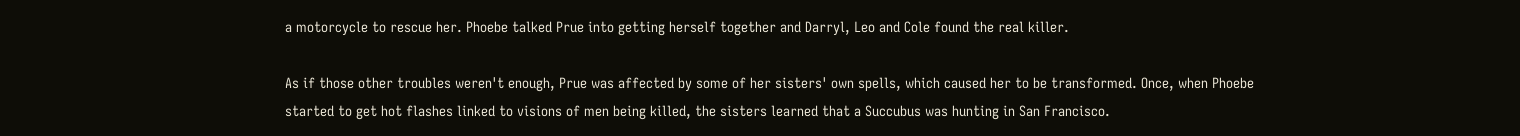a motorcycle to rescue her. Phoebe talked Prue into getting herself together and Darryl, Leo and Cole found the real killer.

As if those other troubles weren't enough, Prue was affected by some of her sisters' own spells, which caused her to be transformed. Once, when Phoebe started to get hot flashes linked to visions of men being killed, the sisters learned that a Succubus was hunting in San Francisco.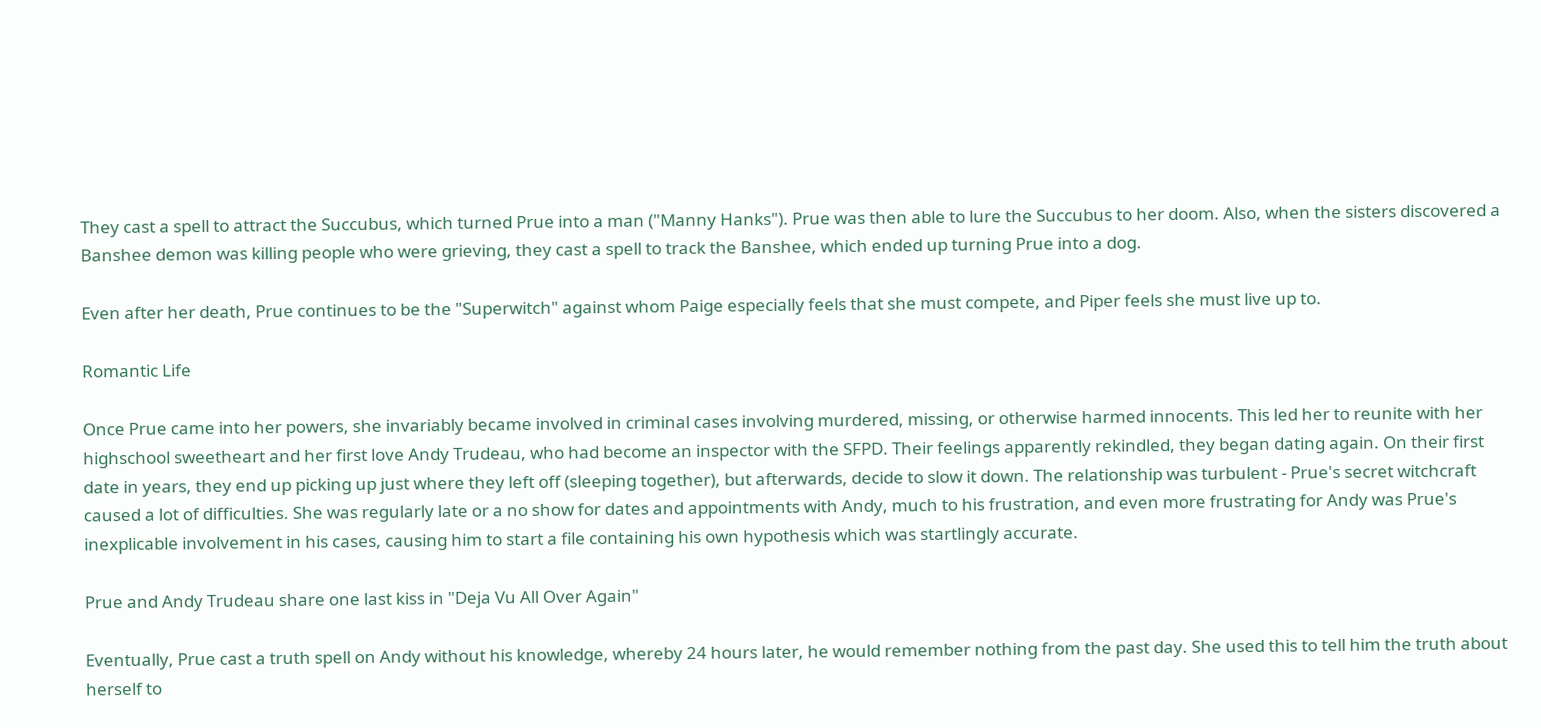They cast a spell to attract the Succubus, which turned Prue into a man ("Manny Hanks"). Prue was then able to lure the Succubus to her doom. Also, when the sisters discovered a Banshee demon was killing people who were grieving, they cast a spell to track the Banshee, which ended up turning Prue into a dog.

Even after her death, Prue continues to be the "Superwitch" against whom Paige especially feels that she must compete, and Piper feels she must live up to.

Romantic Life

Once Prue came into her powers, she invariably became involved in criminal cases involving murdered, missing, or otherwise harmed innocents. This led her to reunite with her highschool sweetheart and her first love Andy Trudeau, who had become an inspector with the SFPD. Their feelings apparently rekindled, they began dating again. On their first date in years, they end up picking up just where they left off (sleeping together), but afterwards, decide to slow it down. The relationship was turbulent - Prue's secret witchcraft caused a lot of difficulties. She was regularly late or a no show for dates and appointments with Andy, much to his frustration, and even more frustrating for Andy was Prue's inexplicable involvement in his cases, causing him to start a file containing his own hypothesis which was startlingly accurate.

Prue and Andy Trudeau share one last kiss in "Deja Vu All Over Again"

Eventually, Prue cast a truth spell on Andy without his knowledge, whereby 24 hours later, he would remember nothing from the past day. She used this to tell him the truth about herself to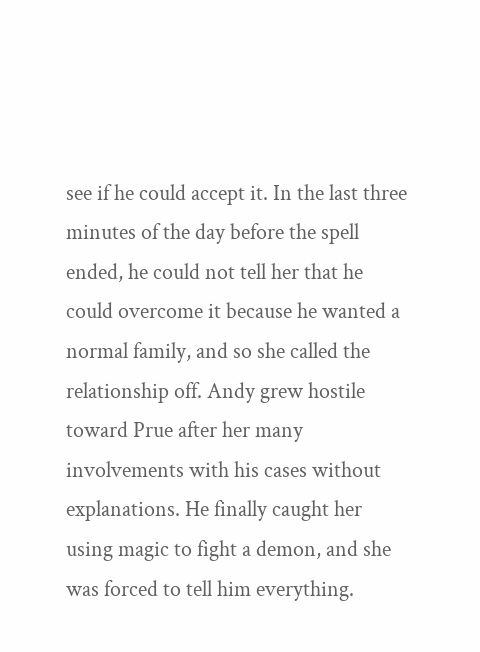see if he could accept it. In the last three minutes of the day before the spell ended, he could not tell her that he could overcome it because he wanted a normal family, and so she called the relationship off. Andy grew hostile toward Prue after her many involvements with his cases without explanations. He finally caught her using magic to fight a demon, and she was forced to tell him everything.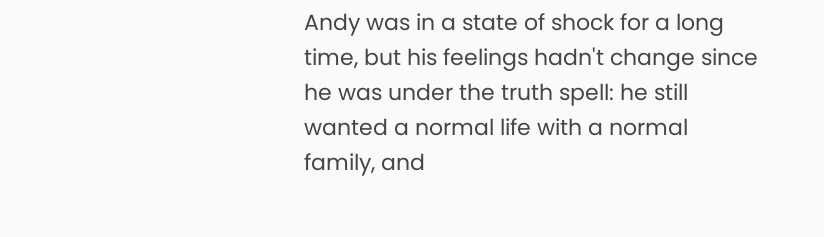Andy was in a state of shock for a long time, but his feelings hadn't change since he was under the truth spell: he still wanted a normal life with a normal family, and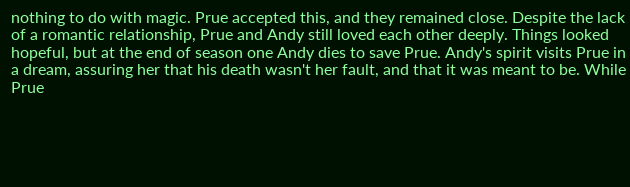nothing to do with magic. Prue accepted this, and they remained close. Despite the lack of a romantic relationship, Prue and Andy still loved each other deeply. Things looked hopeful, but at the end of season one Andy dies to save Prue. Andy's spirit visits Prue in a dream, assuring her that his death wasn't her fault, and that it was meant to be. While Prue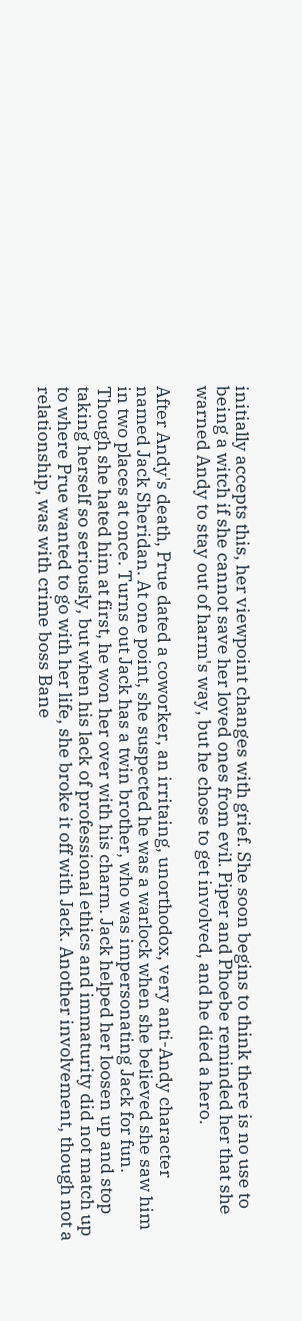initially accepts this, her viewpoint changes with grief. She soon begins to think there is no use to being a witch if she cannot save her loved ones from evil. Piper and Phoebe reminded her that she warned Andy to stay out of harm's way, but he chose to get involved, and he died a hero.

After Andy's death, Prue dated a coworker, an irritaing, unorthodox, very anti-Andy character named Jack Sheridan. At one point, she suspected he was a warlock when she believed she saw him in two places at once. Turns out Jack has a twin brother, who was impersonating Jack for fun. Though she hated him at first, he won her over with his charm. Jack helped her loosen up and stop taking herself so seriously, but when his lack of professional ethics and immaturity did not match up to where Prue wanted to go with her life, she broke it off with Jack. Another involvement, though not a relationship, was with crime boss Bane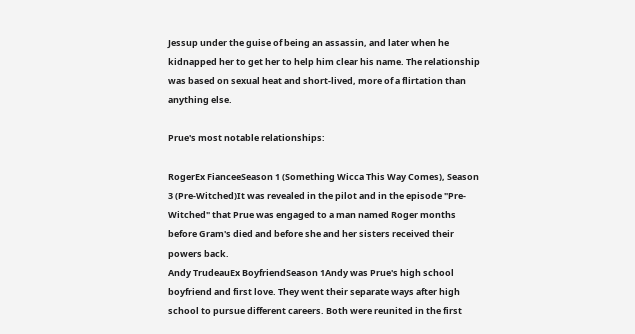Jessup under the guise of being an assassin, and later when he kidnapped her to get her to help him clear his name. The relationship was based on sexual heat and short-lived, more of a flirtation than anything else.

Prue's most notable relationships:

RogerEx FianceeSeason 1 (Something Wicca This Way Comes), Season 3 (Pre-Witched)It was revealed in the pilot and in the episode "Pre-Witched" that Prue was engaged to a man named Roger months before Gram's died and before she and her sisters received their powers back.
Andy TrudeauEx BoyfriendSeason 1Andy was Prue's high school boyfriend and first love. They went their separate ways after high school to pursue different careers. Both were reunited in the first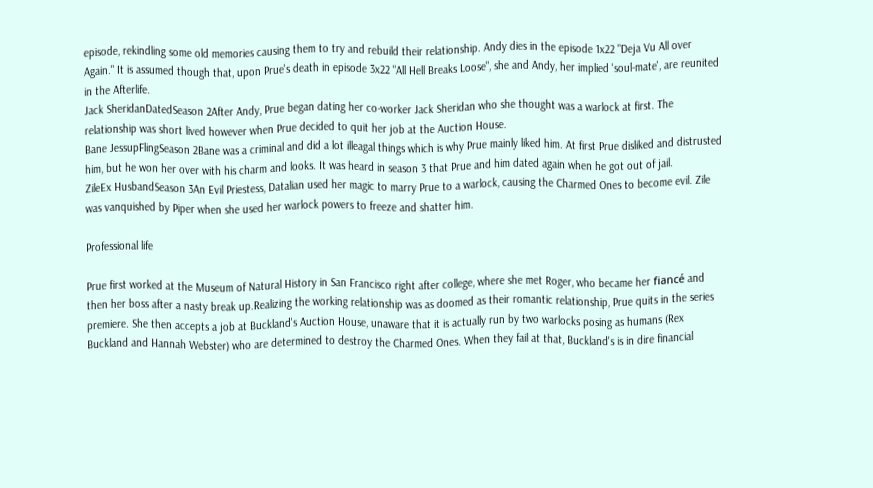episode, rekindling some old memories causing them to try and rebuild their relationship. Andy dies in the episode 1x22 "Deja Vu All over Again." It is assumed though that, upon Prue's death in episode 3x22 "All Hell Breaks Loose", she and Andy, her implied 'soul-mate', are reunited in the Afterlife.
Jack SheridanDatedSeason 2After Andy, Prue began dating her co-worker Jack Sheridan who she thought was a warlock at first. The relationship was short lived however when Prue decided to quit her job at the Auction House.
Bane JessupFlingSeason 2Bane was a criminal and did a lot illeagal things which is why Prue mainly liked him. At first Prue disliked and distrusted him, but he won her over with his charm and looks. It was heard in season 3 that Prue and him dated again when he got out of jail.
ZileEx HusbandSeason 3An Evil Priestess, Datalian used her magic to marry Prue to a warlock, causing the Charmed Ones to become evil. Zile was vanquished by Piper when she used her warlock powers to freeze and shatter him.

Professional life

Prue first worked at the Museum of Natural History in San Francisco right after college, where she met Roger, who became her fiancé and then her boss after a nasty break up.Realizing the working relationship was as doomed as their romantic relationship, Prue quits in the series premiere. She then accepts a job at Buckland's Auction House, unaware that it is actually run by two warlocks posing as humans (Rex Buckland and Hannah Webster) who are determined to destroy the Charmed Ones. When they fail at that, Buckland's is in dire financial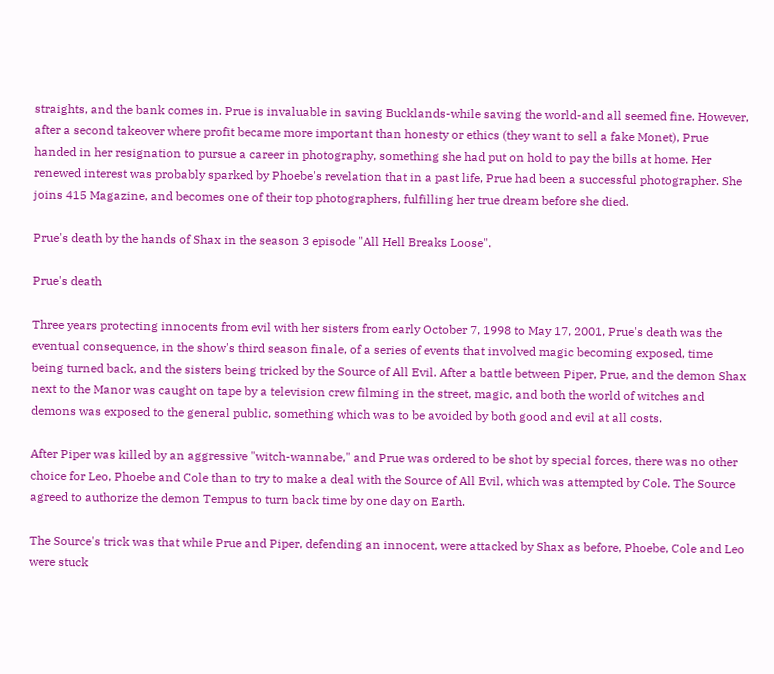straights, and the bank comes in. Prue is invaluable in saving Bucklands-while saving the world-and all seemed fine. However, after a second takeover where profit became more important than honesty or ethics (they want to sell a fake Monet), Prue handed in her resignation to pursue a career in photography, something she had put on hold to pay the bills at home. Her renewed interest was probably sparked by Phoebe's revelation that in a past life, Prue had been a successful photographer. She joins 415 Magazine, and becomes one of their top photographers, fulfilling her true dream before she died.

Prue's death by the hands of Shax in the season 3 episode "All Hell Breaks Loose".

Prue's death

Three years protecting innocents from evil with her sisters from early October 7, 1998 to May 17, 2001, Prue's death was the eventual consequence, in the show's third season finale, of a series of events that involved magic becoming exposed, time being turned back, and the sisters being tricked by the Source of All Evil. After a battle between Piper, Prue, and the demon Shax next to the Manor was caught on tape by a television crew filming in the street, magic, and both the world of witches and demons was exposed to the general public, something which was to be avoided by both good and evil at all costs.

After Piper was killed by an aggressive "witch-wannabe," and Prue was ordered to be shot by special forces, there was no other choice for Leo, Phoebe and Cole than to try to make a deal with the Source of All Evil, which was attempted by Cole. The Source agreed to authorize the demon Tempus to turn back time by one day on Earth.

The Source's trick was that while Prue and Piper, defending an innocent, were attacked by Shax as before, Phoebe, Cole and Leo were stuck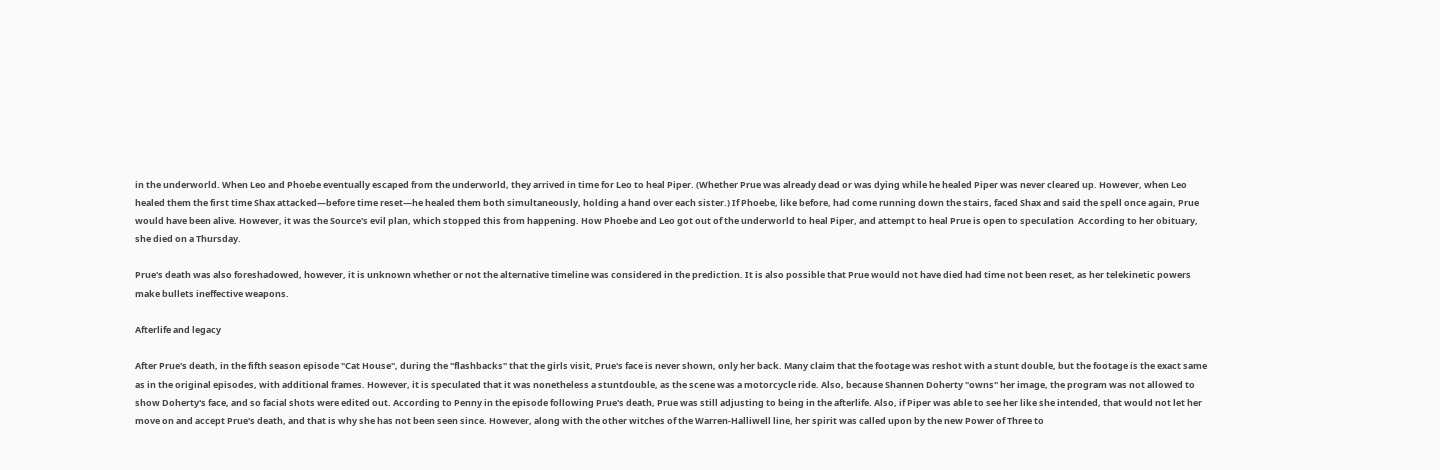in the underworld. When Leo and Phoebe eventually escaped from the underworld, they arrived in time for Leo to heal Piper. (Whether Prue was already dead or was dying while he healed Piper was never cleared up. However, when Leo healed them the first time Shax attacked—before time reset—he healed them both simultaneously, holding a hand over each sister.) If Phoebe, like before, had come running down the stairs, faced Shax and said the spell once again, Prue would have been alive. However, it was the Source's evil plan, which stopped this from happening. How Phoebe and Leo got out of the underworld to heal Piper, and attempt to heal Prue is open to speculation  According to her obituary, she died on a Thursday.

Prue's death was also foreshadowed, however, it is unknown whether or not the alternative timeline was considered in the prediction. It is also possible that Prue would not have died had time not been reset, as her telekinetic powers make bullets ineffective weapons.

Afterlife and legacy

After Prue's death, in the fifth season episode "Cat House", during the "flashbacks" that the girls visit, Prue's face is never shown, only her back. Many claim that the footage was reshot with a stunt double, but the footage is the exact same as in the original episodes, with additional frames. However, it is speculated that it was nonetheless a stuntdouble, as the scene was a motorcycle ride. Also, because Shannen Doherty "owns" her image, the program was not allowed to show Doherty's face, and so facial shots were edited out. According to Penny in the episode following Prue's death, Prue was still adjusting to being in the afterlife. Also, if Piper was able to see her like she intended, that would not let her move on and accept Prue's death, and that is why she has not been seen since. However, along with the other witches of the Warren-Halliwell line, her spirit was called upon by the new Power of Three to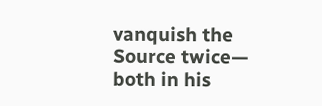vanquish the Source twice— both in his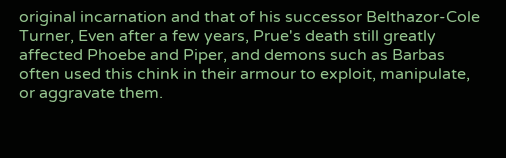original incarnation and that of his successor Belthazor-Cole Turner, Even after a few years, Prue's death still greatly affected Phoebe and Piper, and demons such as Barbas often used this chink in their armour to exploit, manipulate, or aggravate them.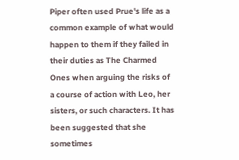Piper often used Prue's life as a common example of what would happen to them if they failed in their duties as The Charmed Ones when arguing the risks of a course of action with Leo, her sisters, or such characters. It has been suggested that she sometimes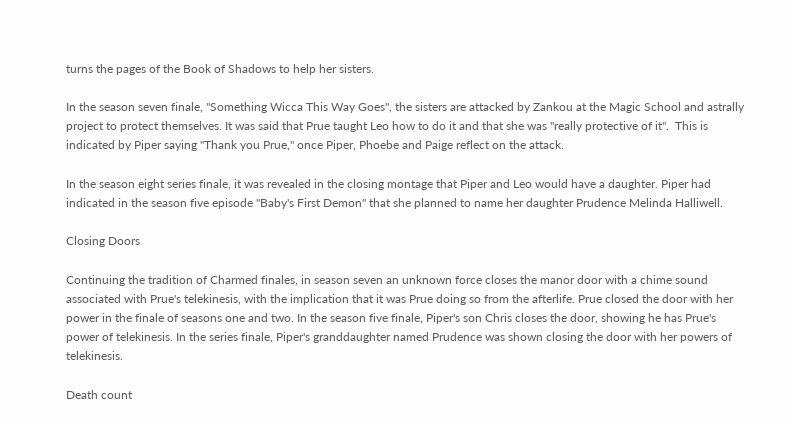turns the pages of the Book of Shadows to help her sisters.

In the season seven finale, "Something Wicca This Way Goes", the sisters are attacked by Zankou at the Magic School and astrally project to protect themselves. It was said that Prue taught Leo how to do it and that she was "really protective of it".  This is indicated by Piper saying "Thank you Prue," once Piper, Phoebe and Paige reflect on the attack.

In the season eight series finale, it was revealed in the closing montage that Piper and Leo would have a daughter. Piper had indicated in the season five episode "Baby's First Demon" that she planned to name her daughter Prudence Melinda Halliwell.

Closing Doors

Continuing the tradition of Charmed finales, in season seven an unknown force closes the manor door with a chime sound associated with Prue's telekinesis, with the implication that it was Prue doing so from the afterlife. Prue closed the door with her power in the finale of seasons one and two. In the season five finale, Piper's son Chris closes the door, showing he has Prue's power of telekinesis. In the series finale, Piper's granddaughter named Prudence was shown closing the door with her powers of telekinesis.

Death count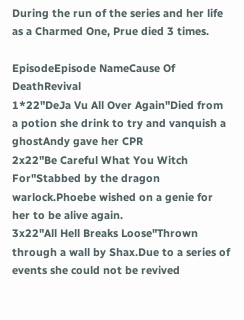During the run of the series and her life as a Charmed One, Prue died 3 times.

EpisodeEpisode NameCause Of DeathRevival
1*22"DeJa Vu All Over Again"Died from a potion she drink to try and vanquish a ghostAndy gave her CPR
2x22"Be Careful What You Witch For"Stabbed by the dragon warlock.Phoebe wished on a genie for her to be alive again.
3x22"All Hell Breaks Loose"Thrown through a wall by Shax.Due to a series of events she could not be revived